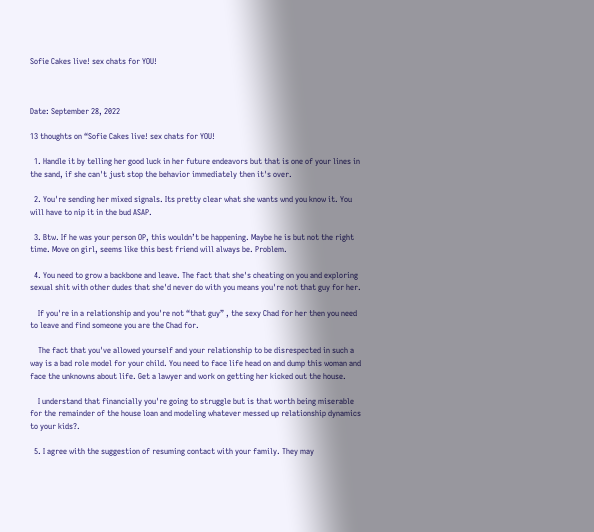Sofie Cakes live! sex chats for YOU!



Date: September 28, 2022

13 thoughts on “Sofie Cakes live! sex chats for YOU!

  1. Handle it by telling her good luck in her future endeavors but that is one of your lines in the sand, if she can't just stop the behavior immediately then it's over.

  2. You're sending her mixed signals. Its pretty clear what she wants wnd you know it. You will have to nip it in the bud ASAP.

  3. Btw. If he was your person OP, this wouldn’t be happening. Maybe he is but not the right time. Move on girl, seems like this best friend will always be. Problem.

  4. You need to grow a backbone and leave. The fact that she's cheating on you and exploring sexual shit with other dudes that she'd never do with you means you're not that guy for her.

    If you're in a relationship and you're not “that guy” , the sexy Chad for her then you need to leave and find someone you are the Chad for.

    The fact that you've allowed yourself and your relationship to be disrespected in such a way is a bad role model for your child. You need to face life head on and dump this woman and face the unknowns about life. Get a lawyer and work on getting her kicked out the house.

    I understand that financially you're going to struggle but is that worth being miserable for the remainder of the house loan and modeling whatever messed up relationship dynamics to your kids?.

  5. I agree with the suggestion of resuming contact with your family. They may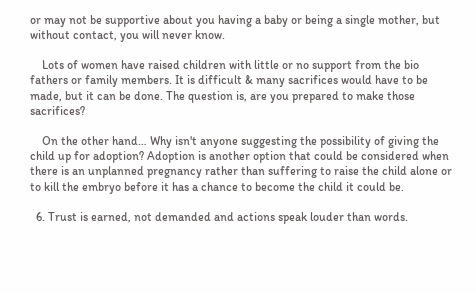or may not be supportive about you having a baby or being a single mother, but without contact, you will never know.

    Lots of women have raised children with little or no support from the bio fathers or family members. It is difficult & many sacrifices would have to be made, but it can be done. The question is, are you prepared to make those sacrifices?

    On the other hand… Why isn't anyone suggesting the possibility of giving the child up for adoption? Adoption is another option that could be considered when there is an unplanned pregnancy rather than suffering to raise the child alone or to kill the embryo before it has a chance to become the child it could be.

  6. Trust is earned, not demanded and actions speak louder than words.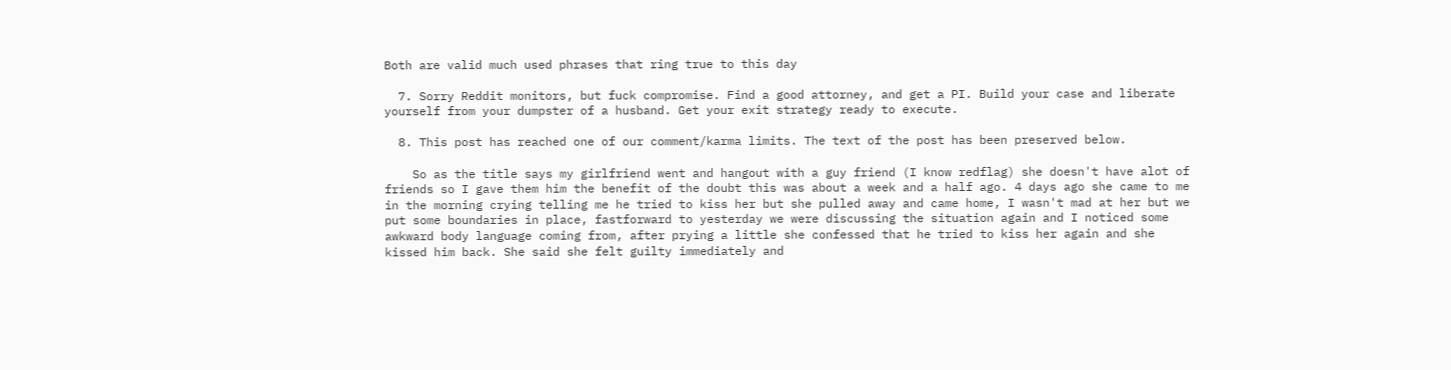Both are valid much used phrases that ring true to this day

  7. Sorry Reddit monitors, but fuck compromise. Find a good attorney, and get a PI. Build your case and liberate yourself from your dumpster of a husband. Get your exit strategy ready to execute.

  8. This post has reached one of our comment/karma limits. The text of the post has been preserved below.

    So as the title says my girlfriend went and hangout with a guy friend (I know redflag) she doesn't have alot of friends so I gave them him the benefit of the doubt this was about a week and a half ago. 4 days ago she came to me in the morning crying telling me he tried to kiss her but she pulled away and came home, I wasn't mad at her but we put some boundaries in place, fastforward to yesterday we were discussing the situation again and I noticed some awkward body language coming from, after prying a little she confessed that he tried to kiss her again and she kissed him back. She said she felt guilty immediately and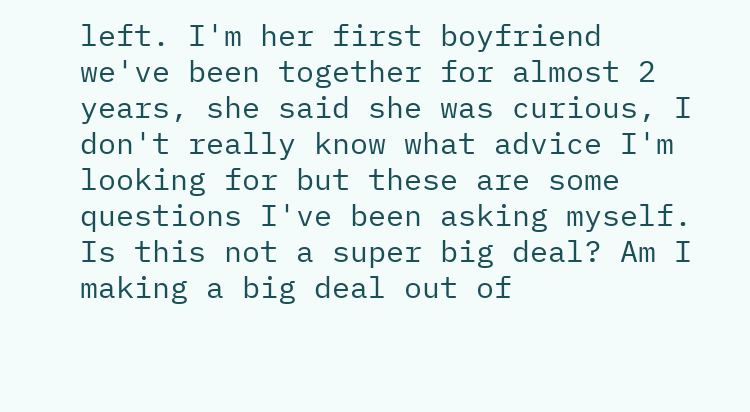left. I'm her first boyfriend we've been together for almost 2 years, she said she was curious, I don't really know what advice I'm looking for but these are some questions I've been asking myself. Is this not a super big deal? Am I making a big deal out of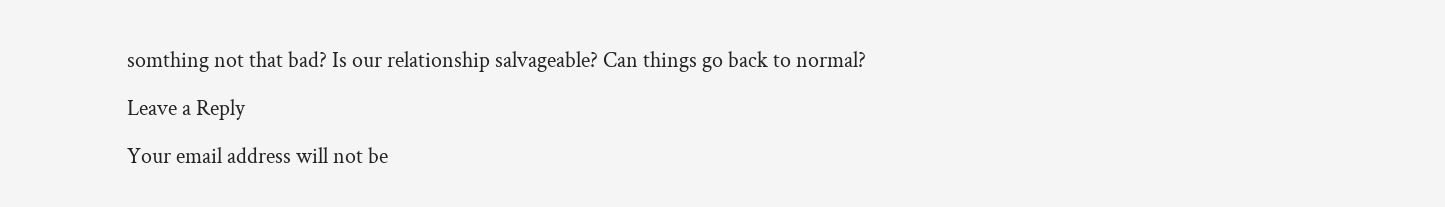somthing not that bad? Is our relationship salvageable? Can things go back to normal?

Leave a Reply

Your email address will not be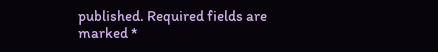published. Required fields are marked *